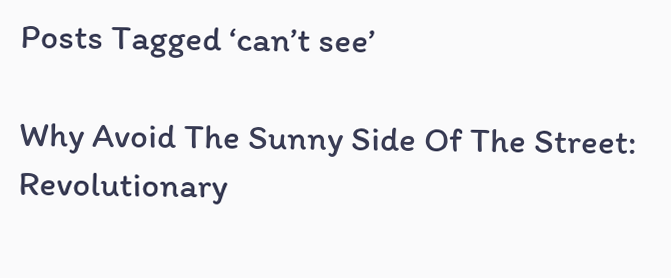Posts Tagged ‘can’t see’

Why Avoid The Sunny Side Of The Street: Revolutionary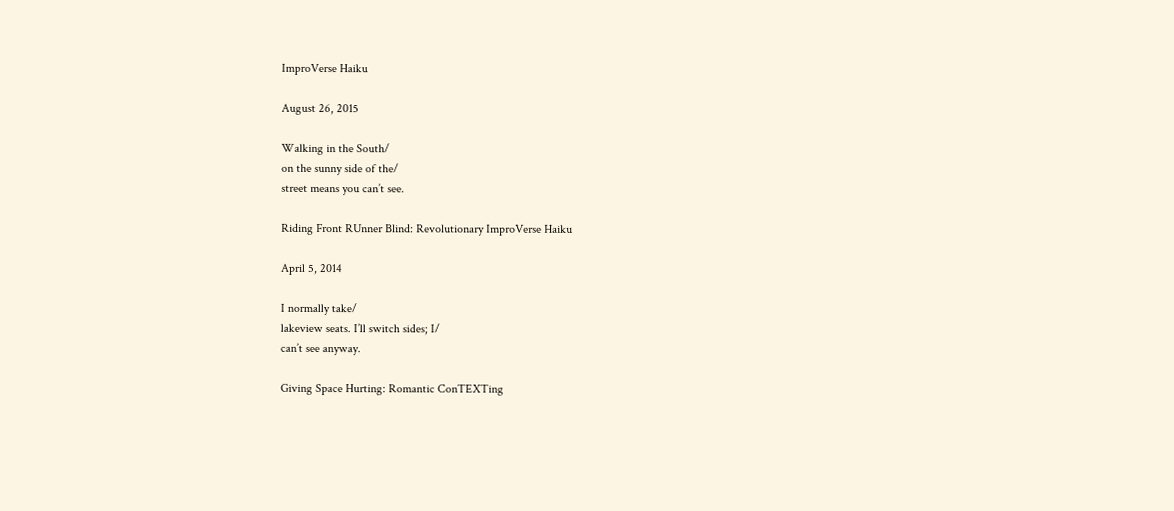ImproVerse Haiku

August 26, 2015

Walking in the South/
on the sunny side of the/
street means you can’t see.

Riding Front RUnner Blind: Revolutionary ImproVerse Haiku

April 5, 2014

I normally take/
lakeview seats. I’ll switch sides; I/
can’t see anyway.

Giving Space Hurting: Romantic ConTEXTing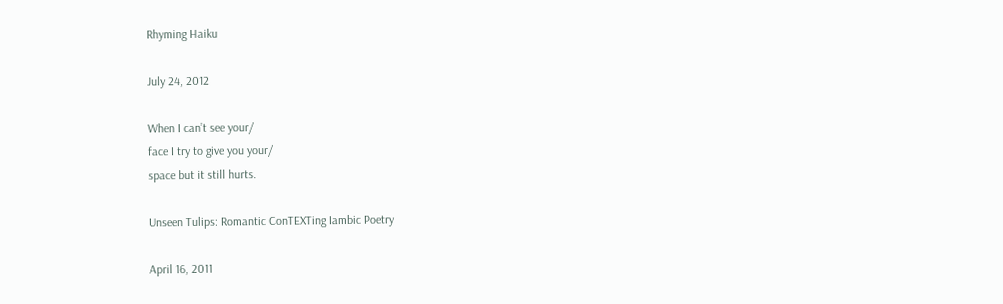Rhyming Haiku

July 24, 2012

When I can’t see your/
face I try to give you your/
space but it still hurts.

Unseen Tulips: Romantic ConTEXTing Iambic Poetry

April 16, 2011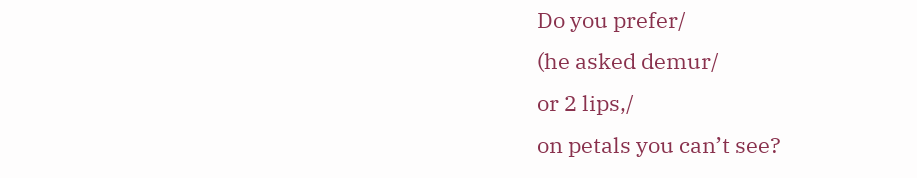Do you prefer/
(he asked demur/
or 2 lips,/
on petals you can’t see?